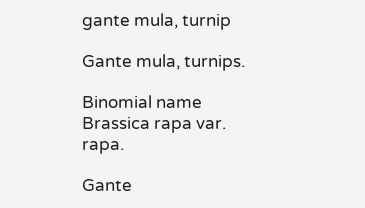gante mula, turnip

Gante mula, turnips.

Binomial name Brassica rapa var. rapa.

Gante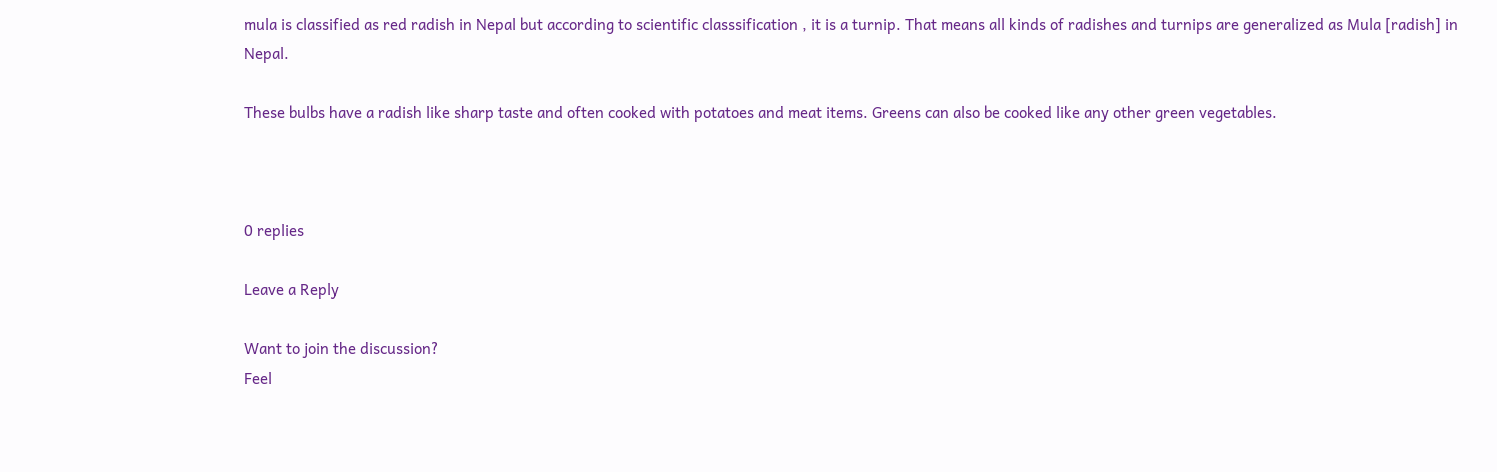mula is classified as red radish in Nepal but according to scientific classsification , it is a turnip. That means all kinds of radishes and turnips are generalized as Mula [radish] in Nepal.

These bulbs have a radish like sharp taste and often cooked with potatoes and meat items. Greens can also be cooked like any other green vegetables.



0 replies

Leave a Reply

Want to join the discussion?
Feel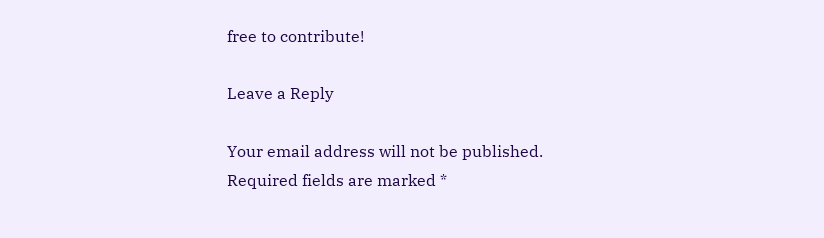free to contribute!

Leave a Reply

Your email address will not be published. Required fields are marked *